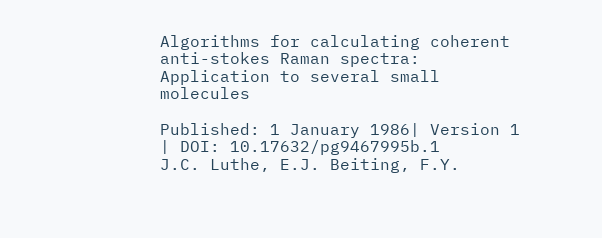Algorithms for calculating coherent anti-stokes Raman spectra: Application to several small molecules

Published: 1 January 1986| Version 1 | DOI: 10.17632/pg9467995b.1
J.C. Luthe, E.J. Beiting, F.Y.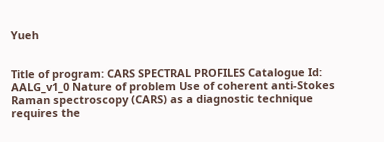Yueh


Title of program: CARS SPECTRAL PROFILES Catalogue Id: AALG_v1_0 Nature of problem Use of coherent anti-Stokes Raman spectroscopy (CARS) as a diagnostic technique requires the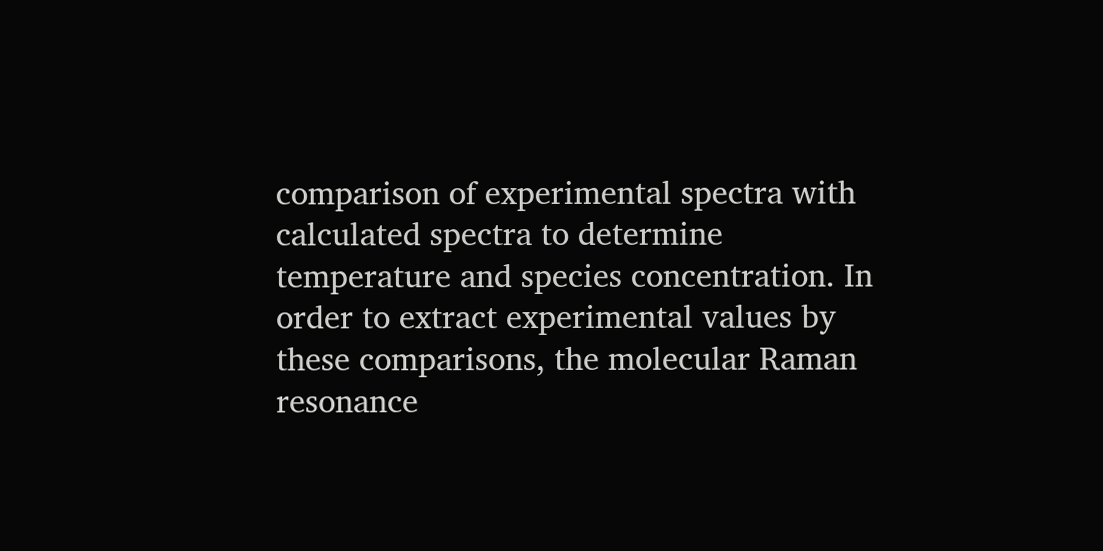comparison of experimental spectra with calculated spectra to determine temperature and species concentration. In order to extract experimental values by these comparisons, the molecular Raman resonance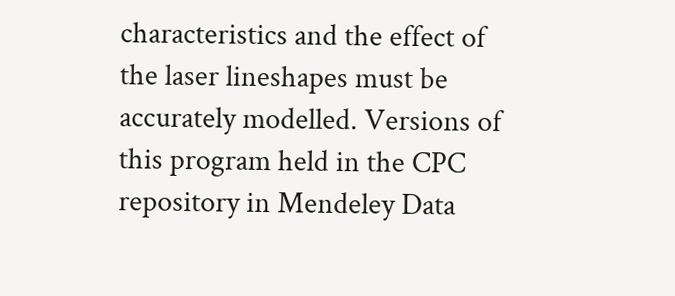characteristics and the effect of the laser lineshapes must be accurately modelled. Versions of this program held in the CPC repository in Mendeley Data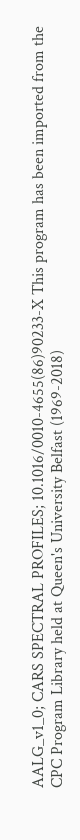AALG_v1_0; CARS SPECTRAL PROFILES; 10.1016/0010-4655(86)90233-X This program has been imported from the CPC Program Library held at Queen's University Belfast (1969-2018)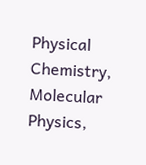Physical Chemistry, Molecular Physics,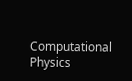Computational Physics